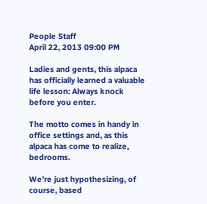People Staff
April 22, 2013 09:00 PM

Ladies and gents, this alpaca has officially learned a valuable life lesson: Always knock before you enter.

The motto comes in handy in office settings and, as this alpaca has come to realize, bedrooms.

We’re just hypothesizing, of course, based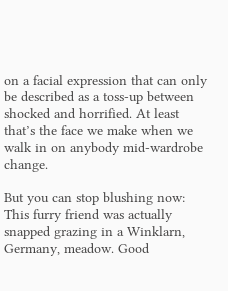on a facial expression that can only be described as a toss-up between shocked and horrified. At least that’s the face we make when we walk in on anybody mid-wardrobe change.

But you can stop blushing now: This furry friend was actually snapped grazing in a Winklarn, Germany, meadow. Good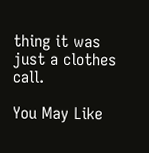thing it was just a clothes call.

You May Like